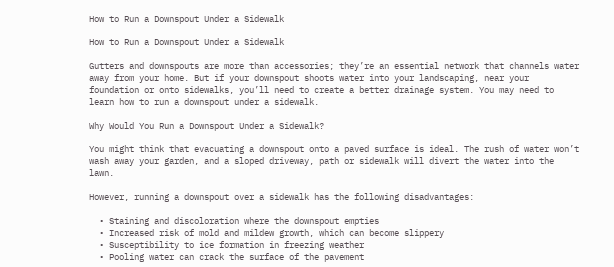How to Run a Downspout Under a Sidewalk

How to Run a Downspout Under a Sidewalk

Gutters and downspouts are more than accessories; they’re an essential network that channels water away from your home. But if your downspout shoots water into your landscaping, near your foundation or onto sidewalks, you’ll need to create a better drainage system. You may need to learn how to run a downspout under a sidewalk.

Why Would You Run a Downspout Under a Sidewalk?

You might think that evacuating a downspout onto a paved surface is ideal. The rush of water won’t wash away your garden, and a sloped driveway, path or sidewalk will divert the water into the lawn.

However, running a downspout over a sidewalk has the following disadvantages:

  • Staining and discoloration where the downspout empties
  • Increased risk of mold and mildew growth, which can become slippery
  • Susceptibility to ice formation in freezing weather
  • Pooling water can crack the surface of the pavement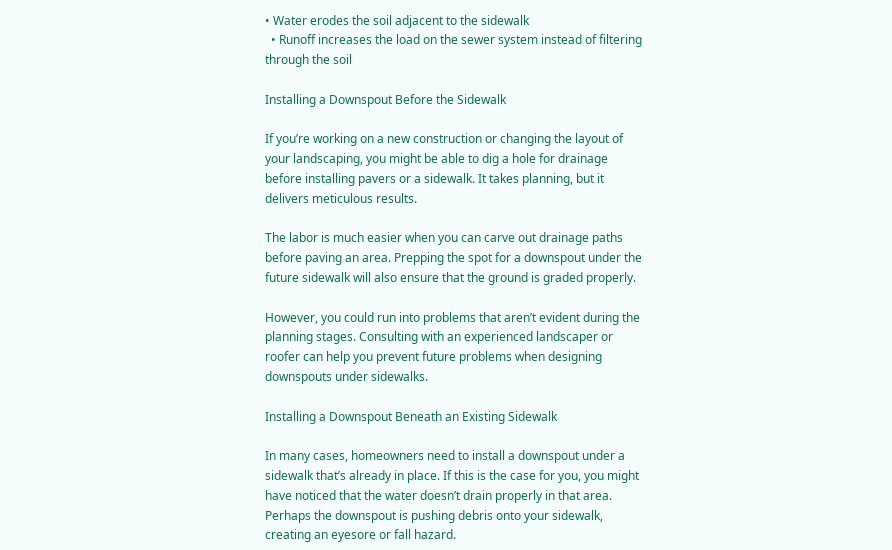• Water erodes the soil adjacent to the sidewalk
  • Runoff increases the load on the sewer system instead of filtering through the soil

Installing a Downspout Before the Sidewalk

If you’re working on a new construction or changing the layout of your landscaping, you might be able to dig a hole for drainage before installing pavers or a sidewalk. It takes planning, but it delivers meticulous results.

The labor is much easier when you can carve out drainage paths before paving an area. Prepping the spot for a downspout under the future sidewalk will also ensure that the ground is graded properly.

However, you could run into problems that aren’t evident during the planning stages. Consulting with an experienced landscaper or roofer can help you prevent future problems when designing downspouts under sidewalks.

Installing a Downspout Beneath an Existing Sidewalk

In many cases, homeowners need to install a downspout under a sidewalk that’s already in place. If this is the case for you, you might have noticed that the water doesn’t drain properly in that area. Perhaps the downspout is pushing debris onto your sidewalk, creating an eyesore or fall hazard.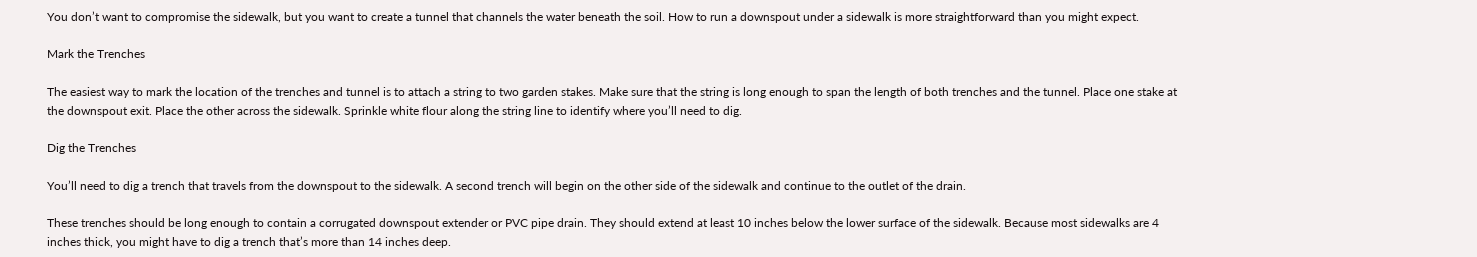You don’t want to compromise the sidewalk, but you want to create a tunnel that channels the water beneath the soil. How to run a downspout under a sidewalk is more straightforward than you might expect.

Mark the Trenches

The easiest way to mark the location of the trenches and tunnel is to attach a string to two garden stakes. Make sure that the string is long enough to span the length of both trenches and the tunnel. Place one stake at the downspout exit. Place the other across the sidewalk. Sprinkle white flour along the string line to identify where you’ll need to dig.

Dig the Trenches

You’ll need to dig a trench that travels from the downspout to the sidewalk. A second trench will begin on the other side of the sidewalk and continue to the outlet of the drain.

These trenches should be long enough to contain a corrugated downspout extender or PVC pipe drain. They should extend at least 10 inches below the lower surface of the sidewalk. Because most sidewalks are 4 inches thick, you might have to dig a trench that’s more than 14 inches deep.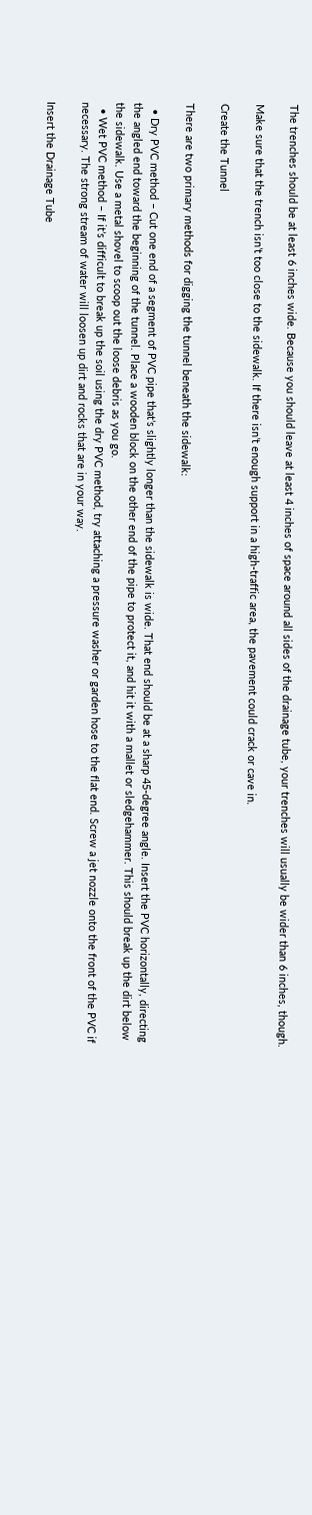The trenches should be at least 6 inches wide. Because you should leave at least 4 inches of space around all sides of the drainage tube, your trenches will usually be wider than 6 inches, though.

Make sure that the trench isn’t too close to the sidewalk. If there isn’t enough support in a high-traffic area, the pavement could crack or cave in.

Create the Tunnel

There are two primary methods for digging the tunnel beneath the sidewalk:

  • Dry PVC method – Cut one end of a segment of PVC pipe that’s slightly longer than the sidewalk is wide. That end should be at a sharp 45-degree angle. Insert the PVC horizontally, directing the angled end toward the beginning of the tunnel. Place a wooden block on the other end of the pipe to protect it, and hit it with a mallet or sledgehammer. This should break up the dirt below the sidewalk. Use a metal shovel to scoop out the loose debris as you go.
  • Wet PVC method – If it’s difficult to break up the soil using the dry PVC method, try attaching a pressure washer or garden hose to the flat end. Screw a jet nozzle onto the front of the PVC if necessary. The strong stream of water will loosen up dirt and rocks that are in your way.

Insert the Drainage Tube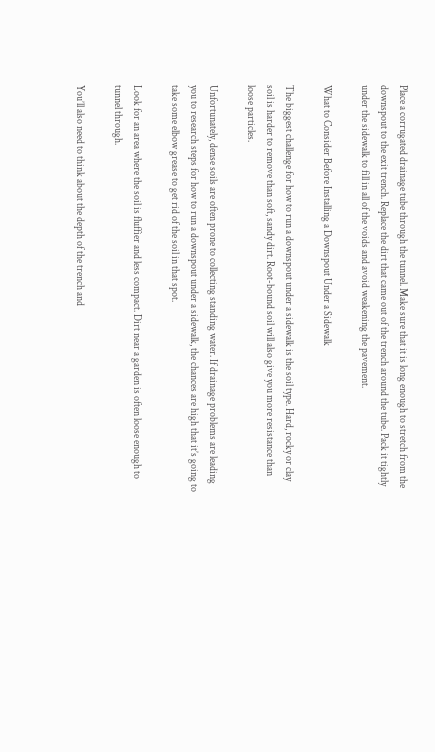Place a corrugated drainage tube through the tunnel. Make sure that it is long enough to stretch from the downspout to the exit trench. Replace the dirt that came out of the trench around the tube. Pack it tightly under the sidewalk to fill in all of the voids and avoid weakening the pavement.

What to Consider Before Installing a Downspout Under a Sidewalk

The biggest challenge for how to run a downspout under a sidewalk is the soil type. Hard, rocky or clay soil is harder to remove than soft, sandy dirt. Root-bound soil will also give you more resistance than loose particles.

Unfortunately, dense soils are often prone to collecting standing water. If drainage problems are leading you to research steps for how to run a downspout under a sidewalk, the chances are high that it’s going to take some elbow grease to get rid of the soil in that spot.

Look for an area where the soil is fluffier and less compact. Dirt near a garden is often loose enough to tunnel through.

You’ll also need to think about the depth of the trench and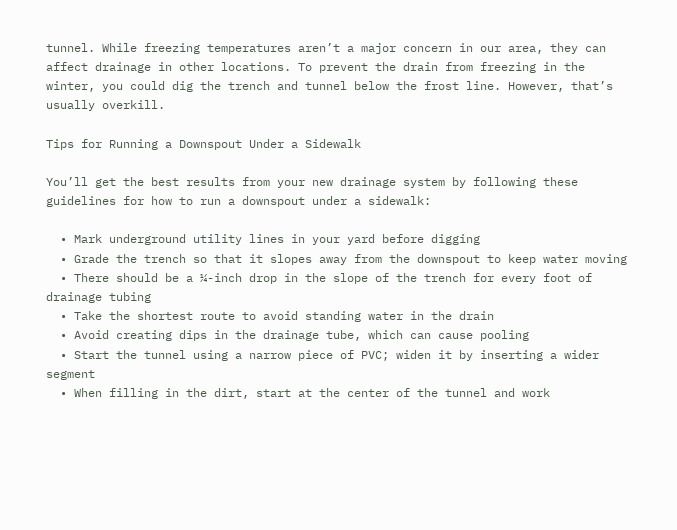tunnel. While freezing temperatures aren’t a major concern in our area, they can affect drainage in other locations. To prevent the drain from freezing in the winter, you could dig the trench and tunnel below the frost line. However, that’s usually overkill.

Tips for Running a Downspout Under a Sidewalk

You’ll get the best results from your new drainage system by following these guidelines for how to run a downspout under a sidewalk:

  • Mark underground utility lines in your yard before digging
  • Grade the trench so that it slopes away from the downspout to keep water moving
  • There should be a ¼-inch drop in the slope of the trench for every foot of drainage tubing
  • Take the shortest route to avoid standing water in the drain
  • Avoid creating dips in the drainage tube, which can cause pooling
  • Start the tunnel using a narrow piece of PVC; widen it by inserting a wider segment
  • When filling in the dirt, start at the center of the tunnel and work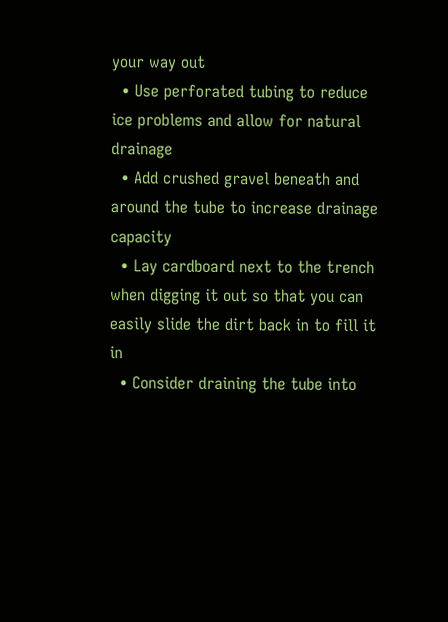your way out
  • Use perforated tubing to reduce ice problems and allow for natural drainage
  • Add crushed gravel beneath and around the tube to increase drainage capacity
  • Lay cardboard next to the trench when digging it out so that you can easily slide the dirt back in to fill it in
  • Consider draining the tube into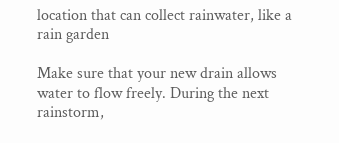location that can collect rainwater, like a rain garden

Make sure that your new drain allows water to flow freely. During the next rainstorm,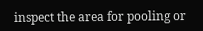inspect the area for pooling or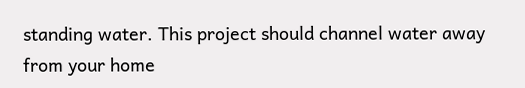standing water. This project should channel water away from your home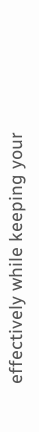effectively while keeping your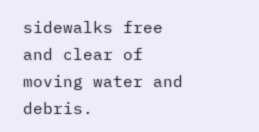sidewalks free and clear of moving water and debris.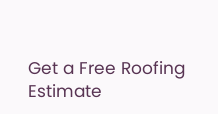Get a Free Roofing Estimate